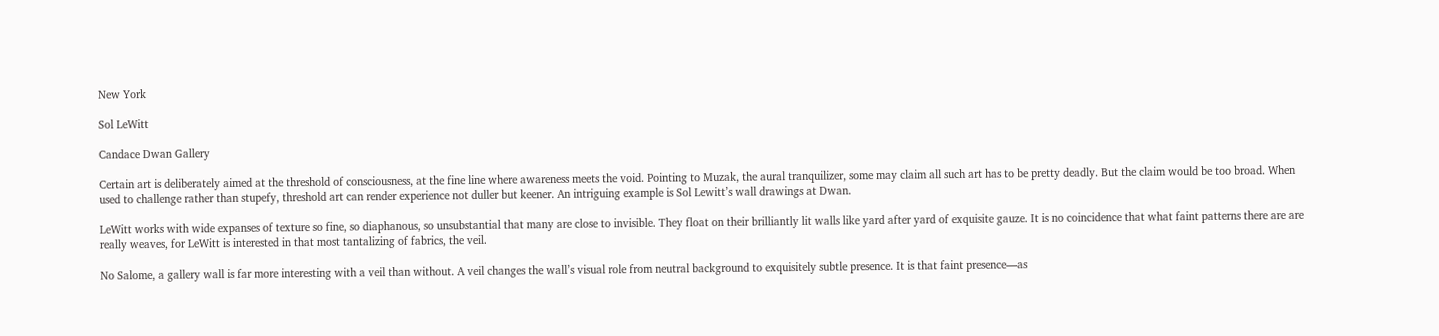New York

Sol LeWitt

Candace Dwan Gallery

Certain art is deliberately aimed at the threshold of consciousness, at the fine line where awareness meets the void. Pointing to Muzak, the aural tranquilizer, some may claim all such art has to be pretty deadly. But the claim would be too broad. When used to challenge rather than stupefy, threshold art can render experience not duller but keener. An intriguing example is Sol Lewitt’s wall drawings at Dwan.

LeWitt works with wide expanses of texture so fine, so diaphanous, so unsubstantial that many are close to invisible. They float on their brilliantly lit walls like yard after yard of exquisite gauze. It is no coincidence that what faint patterns there are are really weaves, for LeWitt is interested in that most tantalizing of fabrics, the veil.

No Salome, a gallery wall is far more interesting with a veil than without. A veil changes the wall’s visual role from neutral background to exquisitely subtle presence. It is that faint presence—as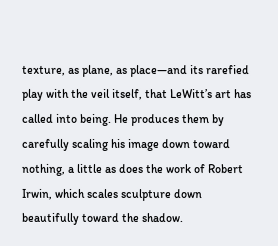texture, as plane, as place—and its rarefied play with the veil itself, that LeWitt’s art has called into being. He produces them by carefully scaling his image down toward nothing, a little as does the work of Robert Irwin, which scales sculpture down beautifully toward the shadow.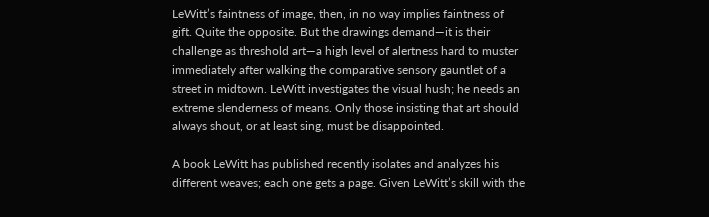LeWitt’s faintness of image, then, in no way implies faintness of gift. Quite the opposite. But the drawings demand—it is their challenge as threshold art—a high level of alertness hard to muster immediately after walking the comparative sensory gauntlet of a street in midtown. LeWitt investigates the visual hush; he needs an extreme slenderness of means. Only those insisting that art should always shout, or at least sing, must be disappointed.

A book LeWitt has published recently isolates and analyzes his different weaves; each one gets a page. Given LeWitt’s skill with the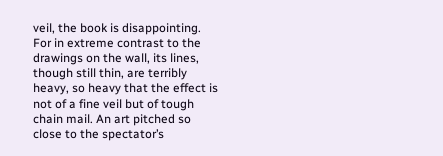veil, the book is disappointing. For in extreme contrast to the drawings on the wall, its lines, though still thin, are terribly heavy, so heavy that the effect is not of a fine veil but of tough chain mail. An art pitched so close to the spectator’s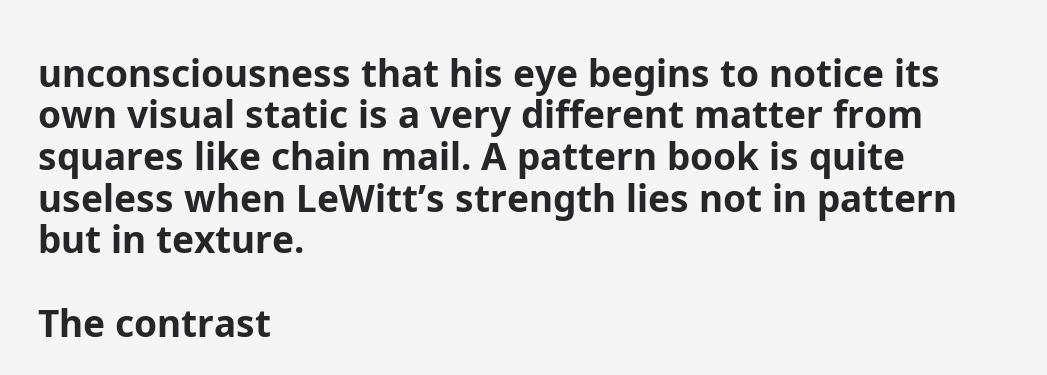unconsciousness that his eye begins to notice its own visual static is a very different matter from squares like chain mail. A pattern book is quite useless when LeWitt’s strength lies not in pattern but in texture.

The contrast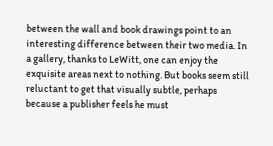between the wall and book drawings point to an interesting difference between their two media. In a gallery, thanks to LeWitt, one can enjoy the exquisite areas next to nothing. But books seem still reluctant to get that visually subtle, perhaps because a publisher feels he must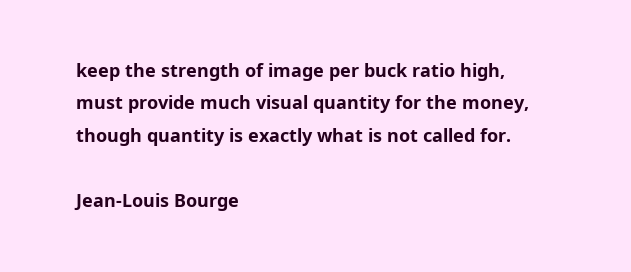keep the strength of image per buck ratio high, must provide much visual quantity for the money, though quantity is exactly what is not called for.

Jean-Louis Bourge